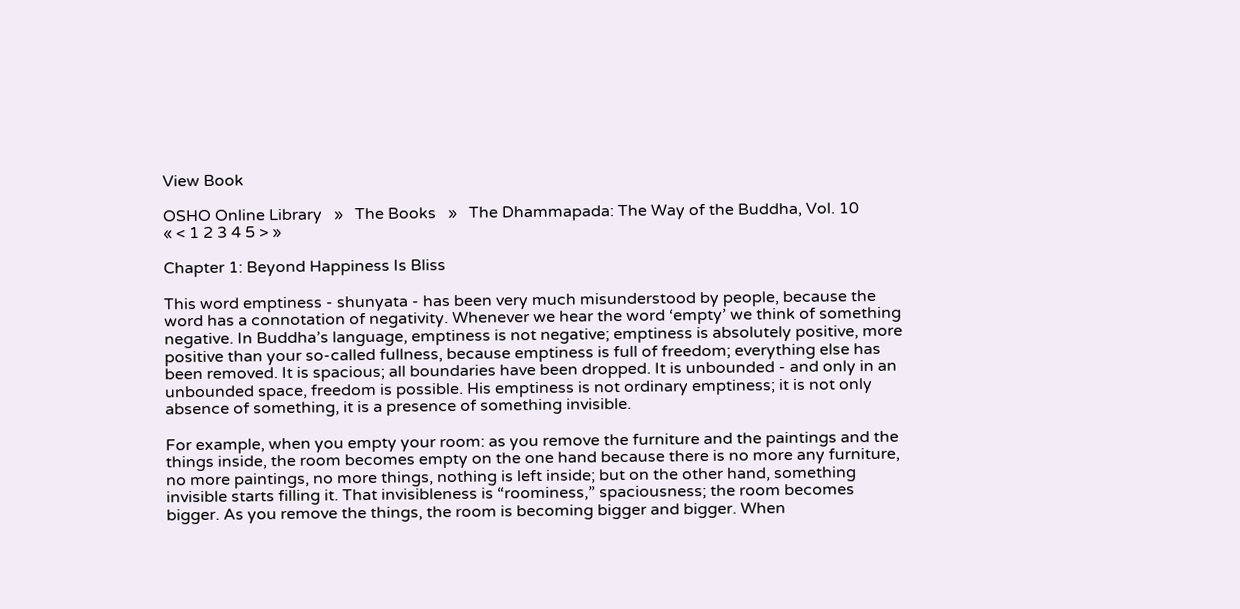View Book

OSHO Online Library   »   The Books   »   The Dhammapada: The Way of the Buddha, Vol. 10
« < 1 2 3 4 5 > »

Chapter 1: Beyond Happiness Is Bliss

This word emptiness - shunyata - has been very much misunderstood by people, because the word has a connotation of negativity. Whenever we hear the word ‘empty’ we think of something negative. In Buddha’s language, emptiness is not negative; emptiness is absolutely positive, more positive than your so-called fullness, because emptiness is full of freedom; everything else has been removed. It is spacious; all boundaries have been dropped. It is unbounded - and only in an unbounded space, freedom is possible. His emptiness is not ordinary emptiness; it is not only absence of something, it is a presence of something invisible.

For example, when you empty your room: as you remove the furniture and the paintings and the things inside, the room becomes empty on the one hand because there is no more any furniture, no more paintings, no more things, nothing is left inside; but on the other hand, something invisible starts filling it. That invisibleness is “roominess,” spaciousness; the room becomes bigger. As you remove the things, the room is becoming bigger and bigger. When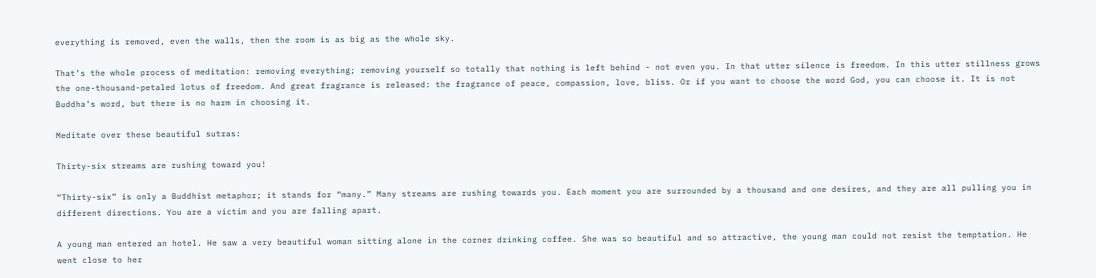everything is removed, even the walls, then the room is as big as the whole sky.

That’s the whole process of meditation: removing everything; removing yourself so totally that nothing is left behind - not even you. In that utter silence is freedom. In this utter stillness grows the one-thousand-petaled lotus of freedom. And great fragrance is released: the fragrance of peace, compassion, love, bliss. Or if you want to choose the word God, you can choose it. It is not Buddha’s word, but there is no harm in choosing it.

Meditate over these beautiful sutras:

Thirty-six streams are rushing toward you!

“Thirty-six” is only a Buddhist metaphor; it stands for “many.” Many streams are rushing towards you. Each moment you are surrounded by a thousand and one desires, and they are all pulling you in different directions. You are a victim and you are falling apart.

A young man entered an hotel. He saw a very beautiful woman sitting alone in the corner drinking coffee. She was so beautiful and so attractive, the young man could not resist the temptation. He went close to her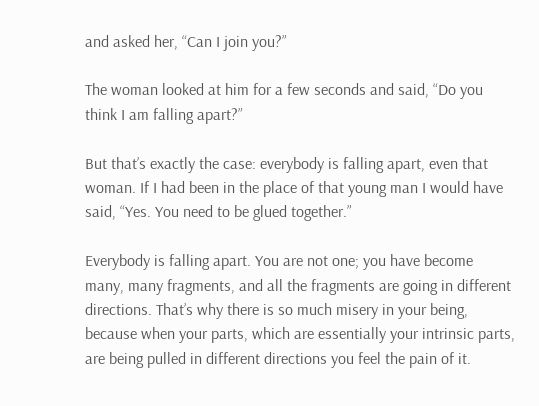and asked her, “Can I join you?”

The woman looked at him for a few seconds and said, “Do you think I am falling apart?”

But that’s exactly the case: everybody is falling apart, even that woman. If I had been in the place of that young man I would have said, “Yes. You need to be glued together.”

Everybody is falling apart. You are not one; you have become many, many fragments, and all the fragments are going in different directions. That’s why there is so much misery in your being, because when your parts, which are essentially your intrinsic parts, are being pulled in different directions you feel the pain of it.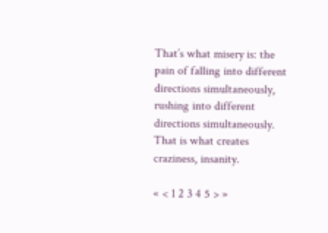That’s what misery is: the pain of falling into different directions simultaneously, rushing into different directions simultaneously. That is what creates craziness, insanity.

« < 1 2 3 4 5 > »